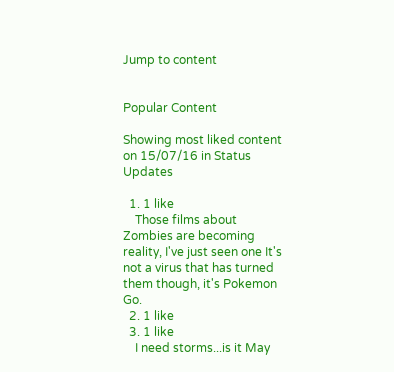Jump to content


Popular Content

Showing most liked content on 15/07/16 in Status Updates

  1. 1 like
    Those films about Zombies are becoming reality, I've just seen one It's not a virus that has turned them though, it's Pokemon Go.
  2. 1 like
  3. 1 like
    I need storms...is it May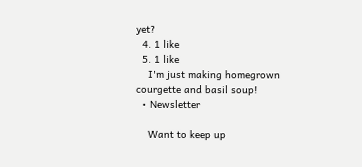yet?
  4. 1 like
  5. 1 like
    I'm just making homegrown courgette and basil soup!
  • Newsletter

    Want to keep up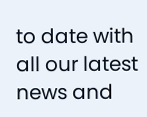to date with all our latest news and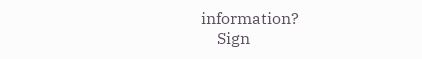information?
    Sign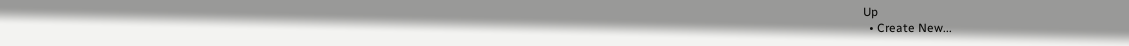Up
  • Create New...